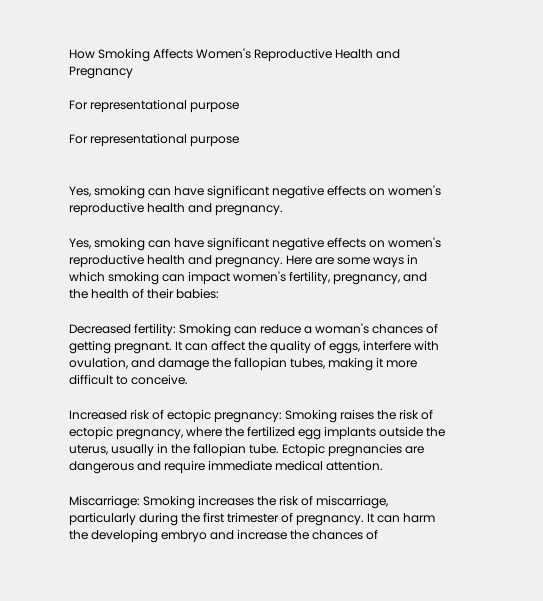How Smoking Affects Women's Reproductive Health and Pregnancy

For representational purpose

For representational purpose


Yes, smoking can have significant negative effects on women's reproductive health and pregnancy.

Yes, smoking can have significant negative effects on women's reproductive health and pregnancy. Here are some ways in which smoking can impact women's fertility, pregnancy, and the health of their babies:

Decreased fertility: Smoking can reduce a woman's chances of getting pregnant. It can affect the quality of eggs, interfere with ovulation, and damage the fallopian tubes, making it more difficult to conceive.

Increased risk of ectopic pregnancy: Smoking raises the risk of ectopic pregnancy, where the fertilized egg implants outside the uterus, usually in the fallopian tube. Ectopic pregnancies are dangerous and require immediate medical attention.

Miscarriage: Smoking increases the risk of miscarriage, particularly during the first trimester of pregnancy. It can harm the developing embryo and increase the chances of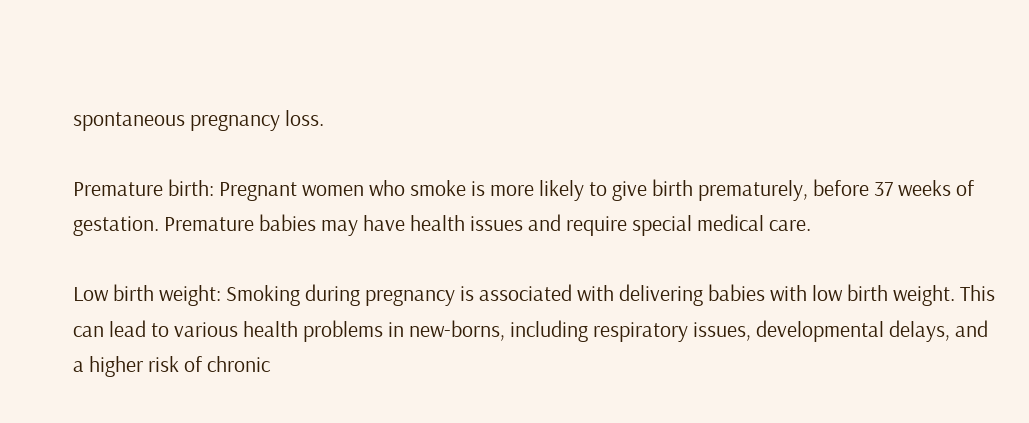spontaneous pregnancy loss.

Premature birth: Pregnant women who smoke is more likely to give birth prematurely, before 37 weeks of gestation. Premature babies may have health issues and require special medical care.

Low birth weight: Smoking during pregnancy is associated with delivering babies with low birth weight. This can lead to various health problems in new-borns, including respiratory issues, developmental delays, and a higher risk of chronic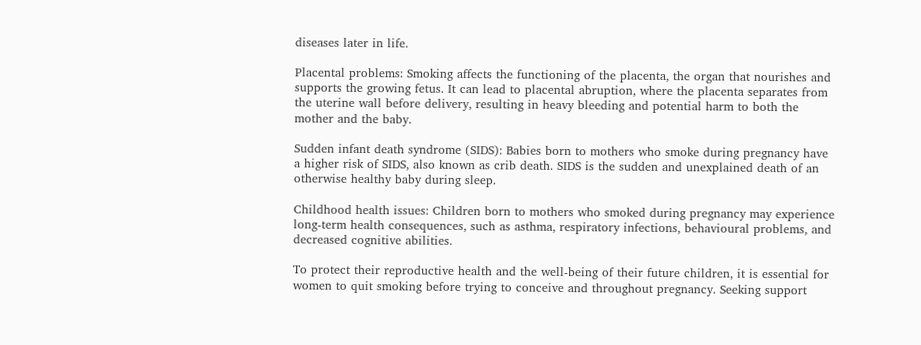diseases later in life.

Placental problems: Smoking affects the functioning of the placenta, the organ that nourishes and supports the growing fetus. It can lead to placental abruption, where the placenta separates from the uterine wall before delivery, resulting in heavy bleeding and potential harm to both the mother and the baby.

Sudden infant death syndrome (SIDS): Babies born to mothers who smoke during pregnancy have a higher risk of SIDS, also known as crib death. SIDS is the sudden and unexplained death of an otherwise healthy baby during sleep.

Childhood health issues: Children born to mothers who smoked during pregnancy may experience long-term health consequences, such as asthma, respiratory infections, behavioural problems, and decreased cognitive abilities.

To protect their reproductive health and the well-being of their future children, it is essential for women to quit smoking before trying to conceive and throughout pregnancy. Seeking support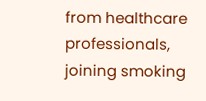from healthcare professionals, joining smoking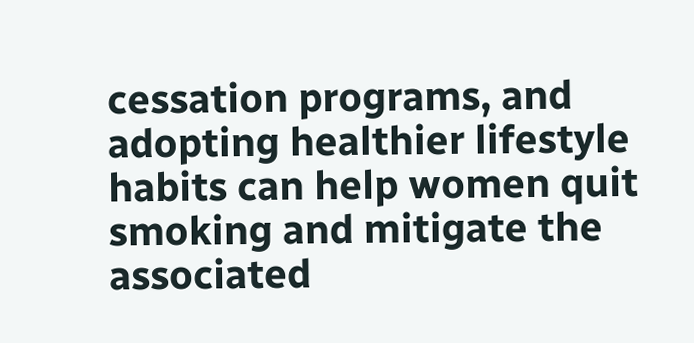cessation programs, and adopting healthier lifestyle habits can help women quit smoking and mitigate the associated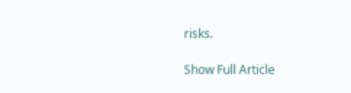risks.

Show Full Article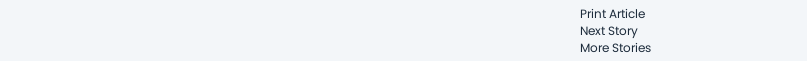Print Article
Next Story
More Stories